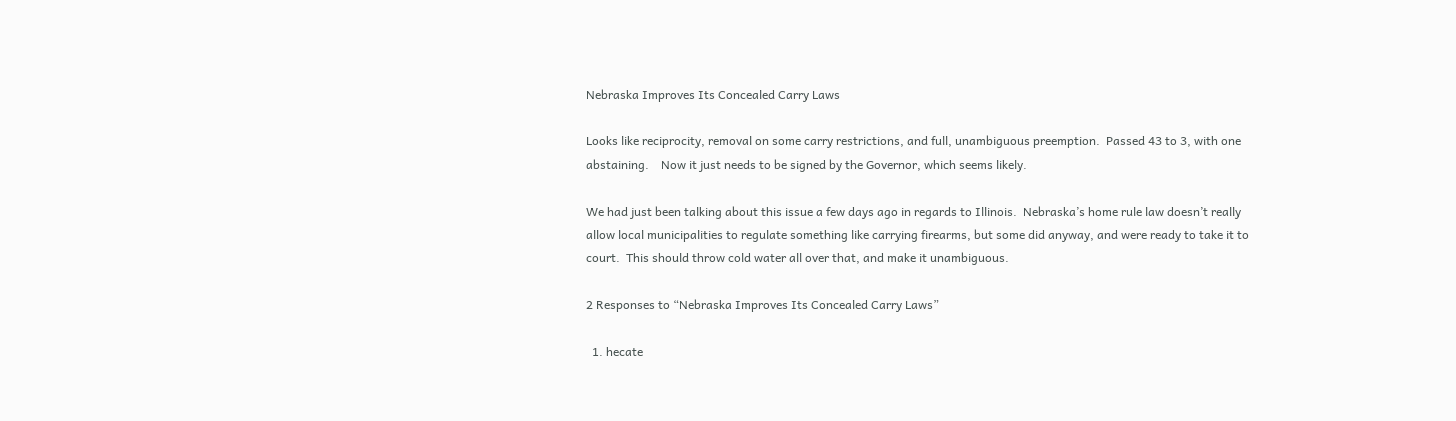Nebraska Improves Its Concealed Carry Laws

Looks like reciprocity, removal on some carry restrictions, and full, unambiguous preemption.  Passed 43 to 3, with one abstaining.    Now it just needs to be signed by the Governor, which seems likely.

We had just been talking about this issue a few days ago in regards to Illinois.  Nebraska’s home rule law doesn’t really allow local municipalities to regulate something like carrying firearms, but some did anyway, and were ready to take it to court.  This should throw cold water all over that, and make it unambiguous.

2 Responses to “Nebraska Improves Its Concealed Carry Laws”

  1. hecate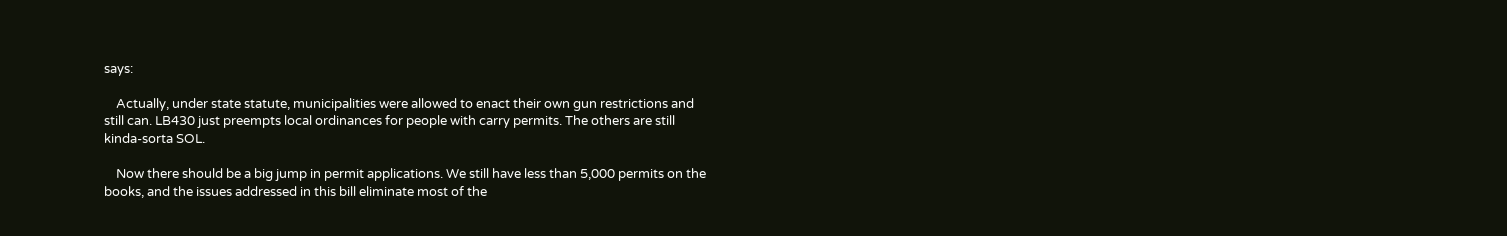says:

    Actually, under state statute, municipalities were allowed to enact their own gun restrictions and still can. LB430 just preempts local ordinances for people with carry permits. The others are still kinda-sorta SOL.

    Now there should be a big jump in permit applications. We still have less than 5,000 permits on the books, and the issues addressed in this bill eliminate most of the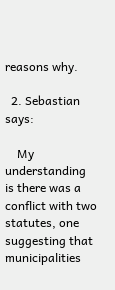reasons why.

  2. Sebastian says:

    My understanding is there was a conflict with two statutes, one suggesting that municipalities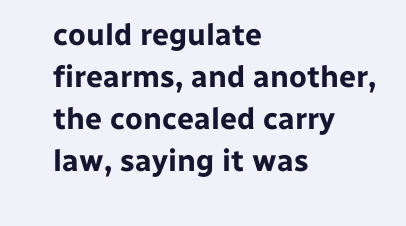could regulate firearms, and another, the concealed carry law, saying it was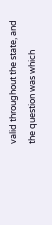valid throughout the state, and the question was which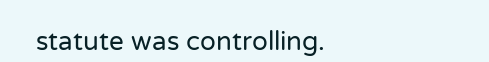statute was controlling.